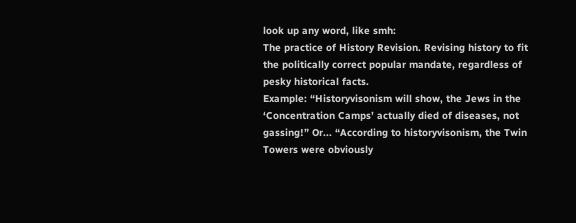look up any word, like smh:
The practice of History Revision. Revising history to fit the politically correct popular mandate, regardless of pesky historical facts.
Example: “Historyvisonism will show, the Jews in the ‘Concentration Camps’ actually died of diseases, not gassing!” Or... “According to historyvisonism, the Twin Towers were obviously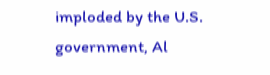imploded by the U.S. government, Al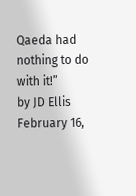Qaeda had nothing to do with it!”
by JD Ellis February 16,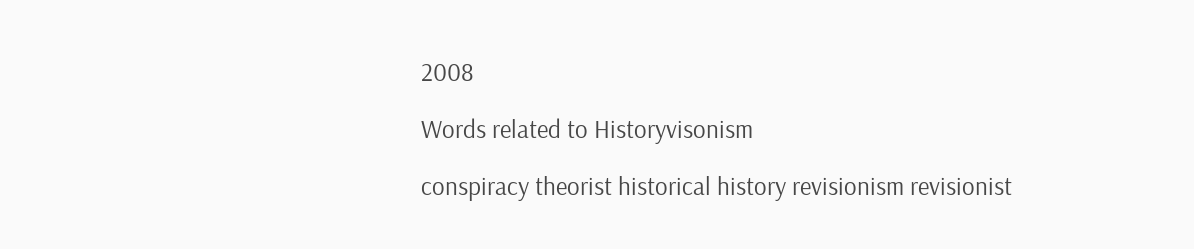2008

Words related to Historyvisonism

conspiracy theorist historical history revisionism revisionist